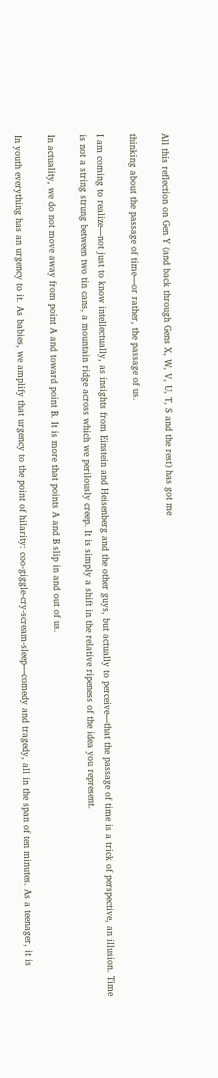All this reflection on Gen Y (and back through Gens X, W, V, U, T, S and the rest) has got me

thinking about the passage of time—or rather, the passage of us.

I am coming to realize—not just to know intellectually, as insights from Einstein and Heisenberg and the other guys, but actually to perceive—that the passage of time is a trick of perspective, an illusion. Time is not a string strung between two tin cans, a mountain ridge across which we perilously creep. It is simply a shift in the relative ripeness of the idea you represent.

In actuality, we do not move away from point A and toward point B. It is more that points A and B slip in and out of us.

In youth everything has an urgency to it. As babies, we amplify that urgency to the point of hilarity: coo-giggle-cry-scream-sleep—comedy and tragedy, all in the span of ten minutes. As a teenager, it is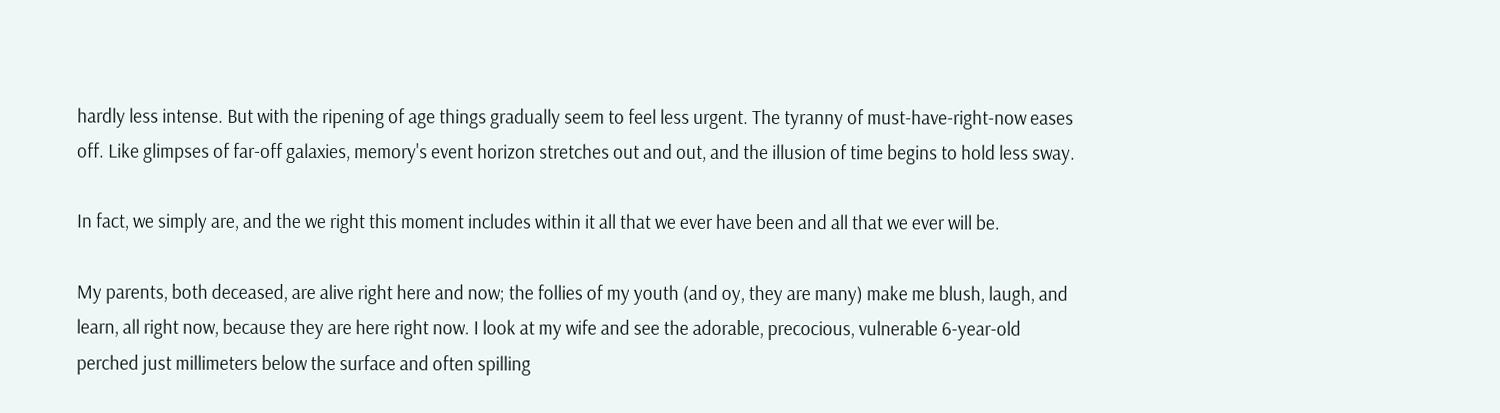hardly less intense. But with the ripening of age things gradually seem to feel less urgent. The tyranny of must-have-right-now eases off. Like glimpses of far-off galaxies, memory's event horizon stretches out and out, and the illusion of time begins to hold less sway.

In fact, we simply are, and the we right this moment includes within it all that we ever have been and all that we ever will be.

My parents, both deceased, are alive right here and now; the follies of my youth (and oy, they are many) make me blush, laugh, and learn, all right now, because they are here right now. I look at my wife and see the adorable, precocious, vulnerable 6-year-old perched just millimeters below the surface and often spilling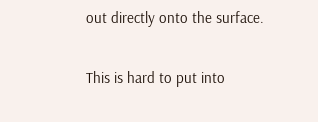out directly onto the surface.

This is hard to put into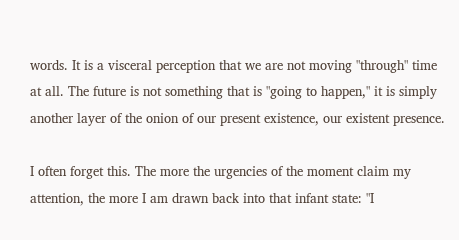words. It is a visceral perception that we are not moving "through" time at all. The future is not something that is "going to happen," it is simply another layer of the onion of our present existence, our existent presence.

I often forget this. The more the urgencies of the moment claim my attention, the more I am drawn back into that infant state: "I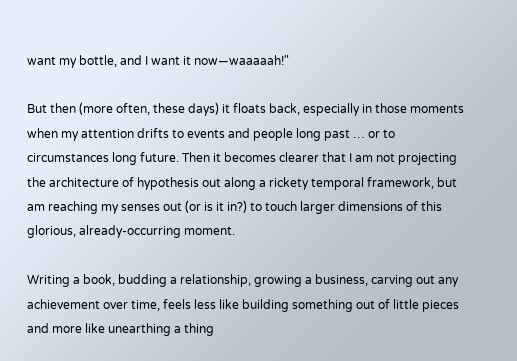want my bottle, and I want it now—waaaaah!"

But then (more often, these days) it floats back, especially in those moments when my attention drifts to events and people long past … or to circumstances long future. Then it becomes clearer that I am not projecting the architecture of hypothesis out along a rickety temporal framework, but am reaching my senses out (or is it in?) to touch larger dimensions of this glorious, already-occurring moment.

Writing a book, budding a relationship, growing a business, carving out any achievement over time, feels less like building something out of little pieces and more like unearthing a thing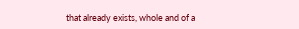that already exists, whole and of a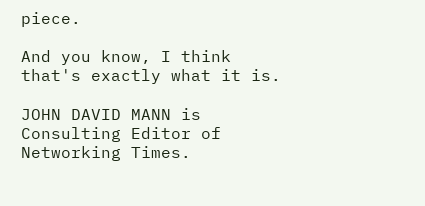piece.

And you know, I think that's exactly what it is.

JOHN DAVID MANN is Consulting Editor of Networking Times.